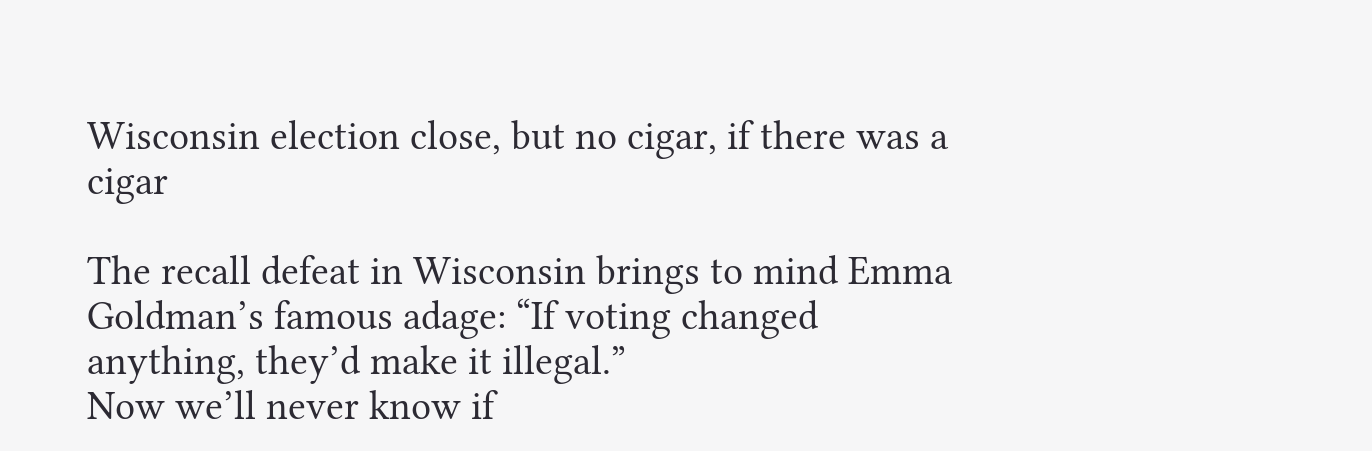Wisconsin election close, but no cigar, if there was a cigar

The recall defeat in Wisconsin brings to mind Emma Goldman’s famous adage: “If voting changed anything, they’d make it illegal.”
Now we’ll never know if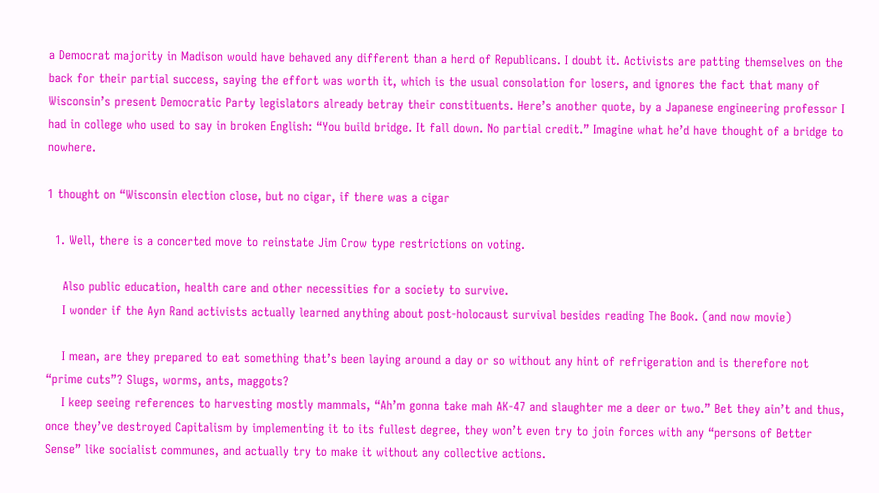a Democrat majority in Madison would have behaved any different than a herd of Republicans. I doubt it. Activists are patting themselves on the back for their partial success, saying the effort was worth it, which is the usual consolation for losers, and ignores the fact that many of Wisconsin’s present Democratic Party legislators already betray their constituents. Here’s another quote, by a Japanese engineering professor I had in college who used to say in broken English: “You build bridge. It fall down. No partial credit.” Imagine what he’d have thought of a bridge to nowhere.

1 thought on “Wisconsin election close, but no cigar, if there was a cigar

  1. Well, there is a concerted move to reinstate Jim Crow type restrictions on voting.

    Also public education, health care and other necessities for a society to survive.
    I wonder if the Ayn Rand activists actually learned anything about post-holocaust survival besides reading The Book. (and now movie)

    I mean, are they prepared to eat something that’s been laying around a day or so without any hint of refrigeration and is therefore not “prime cuts”? Slugs, worms, ants, maggots?
    I keep seeing references to harvesting mostly mammals, “Ah’m gonna take mah AK-47 and slaughter me a deer or two.” Bet they ain’t and thus, once they’ve destroyed Capitalism by implementing it to its fullest degree, they won’t even try to join forces with any “persons of Better Sense” like socialist communes, and actually try to make it without any collective actions.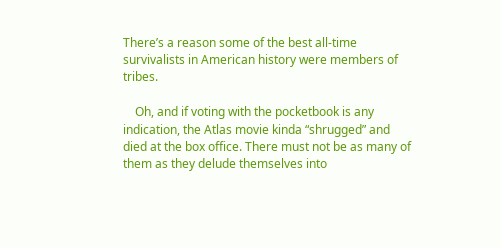There’s a reason some of the best all-time survivalists in American history were members of tribes.

    Oh, and if voting with the pocketbook is any indication, the Atlas movie kinda “shrugged” and died at the box office. There must not be as many of them as they delude themselves into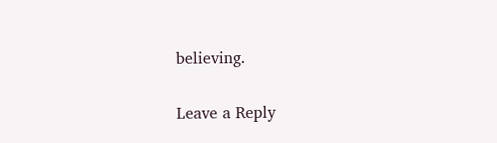believing.

Leave a Reply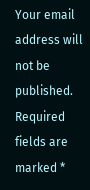Your email address will not be published. Required fields are marked *